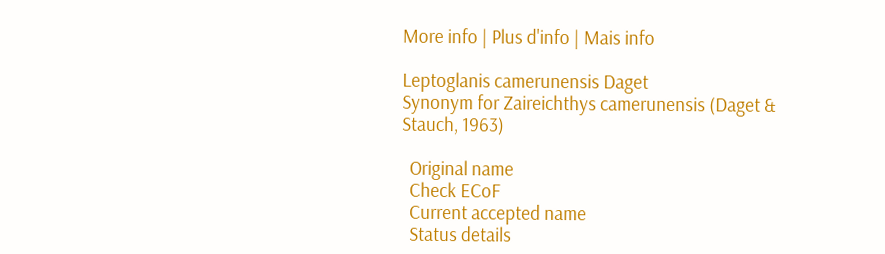More info | Plus d'info | Mais info

Leptoglanis camerunensis Daget
Synonym for Zaireichthys camerunensis (Daget & Stauch, 1963)

  Original name
  Check ECoF
  Current accepted name
  Status details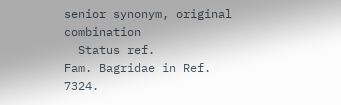senior synonym, original combination
  Status ref.
Fam. Bagridae in Ref. 7324.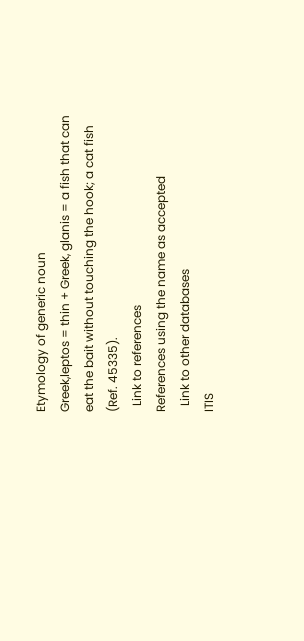Etymology of generic noun
Greek,leptos = thin + Greek, glanis = a fish that can eat the bait without touching the hook; a cat fish (Ref. 45335).
  Link to references
References using the name as accepted
  Link to other databases
ITIS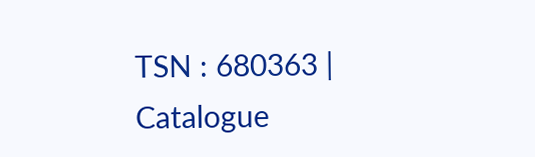TSN : 680363 | Catalogue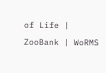of Life | ZooBank | WoRMS